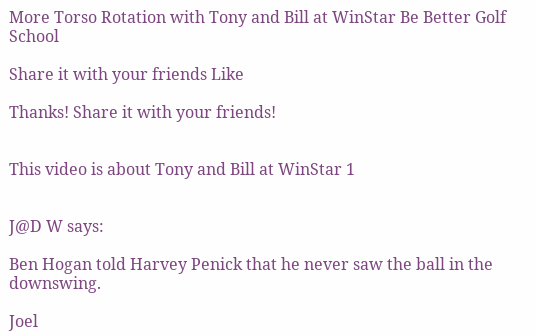More Torso Rotation with Tony and Bill at WinStar Be Better Golf School

Share it with your friends Like

Thanks! Share it with your friends!


This video is about Tony and Bill at WinStar 1


J@D W says:

Ben Hogan told Harvey Penick that he never saw the ball in the downswing.

Joel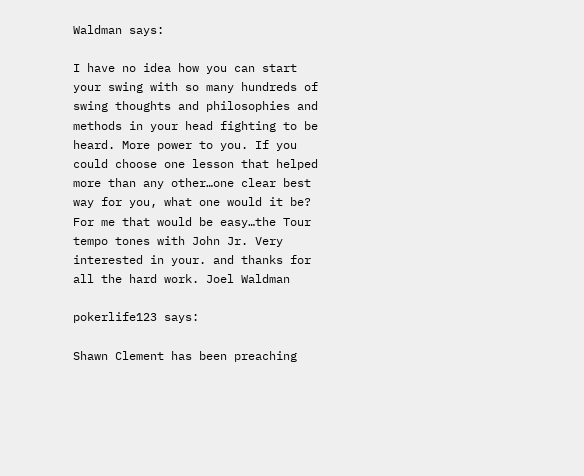Waldman says:

I have no idea how you can start your swing with so many hundreds of swing thoughts and philosophies and methods in your head fighting to be heard. More power to you. If you could choose one lesson that helped more than any other…one clear best way for you, what one would it be? For me that would be easy…the Tour tempo tones with John Jr. Very interested in your. and thanks for all the hard work. Joel Waldman

pokerlife123 says:

Shawn Clement has been preaching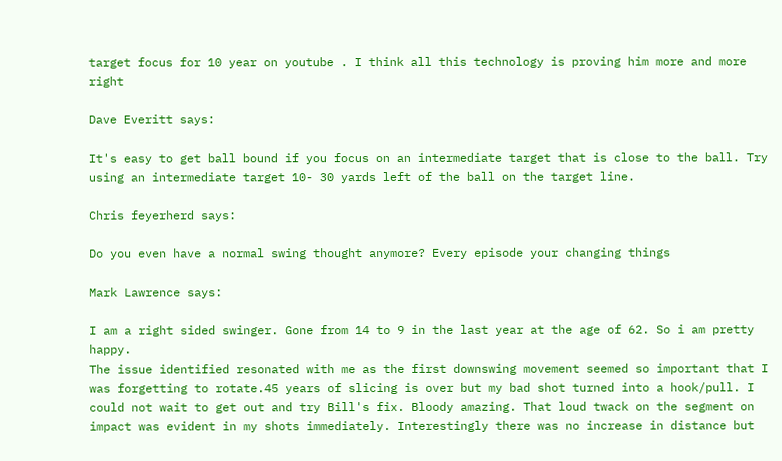target focus for 10 year on youtube . I think all this technology is proving him more and more right

Dave Everitt says:

It's easy to get ball bound if you focus on an intermediate target that is close to the ball. Try using an intermediate target 10- 30 yards left of the ball on the target line.

Chris feyerherd says:

Do you even have a normal swing thought anymore? Every episode your changing things

Mark Lawrence says:

I am a right sided swinger. Gone from 14 to 9 in the last year at the age of 62. So i am pretty happy.
The issue identified resonated with me as the first downswing movement seemed so important that I was forgetting to rotate.45 years of slicing is over but my bad shot turned into a hook/pull. I could not wait to get out and try Bill's fix. Bloody amazing. That loud twack on the segment on impact was evident in my shots immediately. Interestingly there was no increase in distance but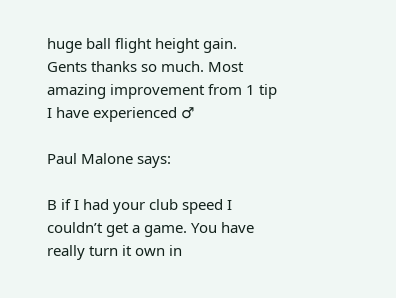huge ball flight height gain.
Gents thanks so much. Most amazing improvement from 1 tip I have experienced ♂

Paul Malone says:

B if I had your club speed I couldn’t get a game. You have really turn it own in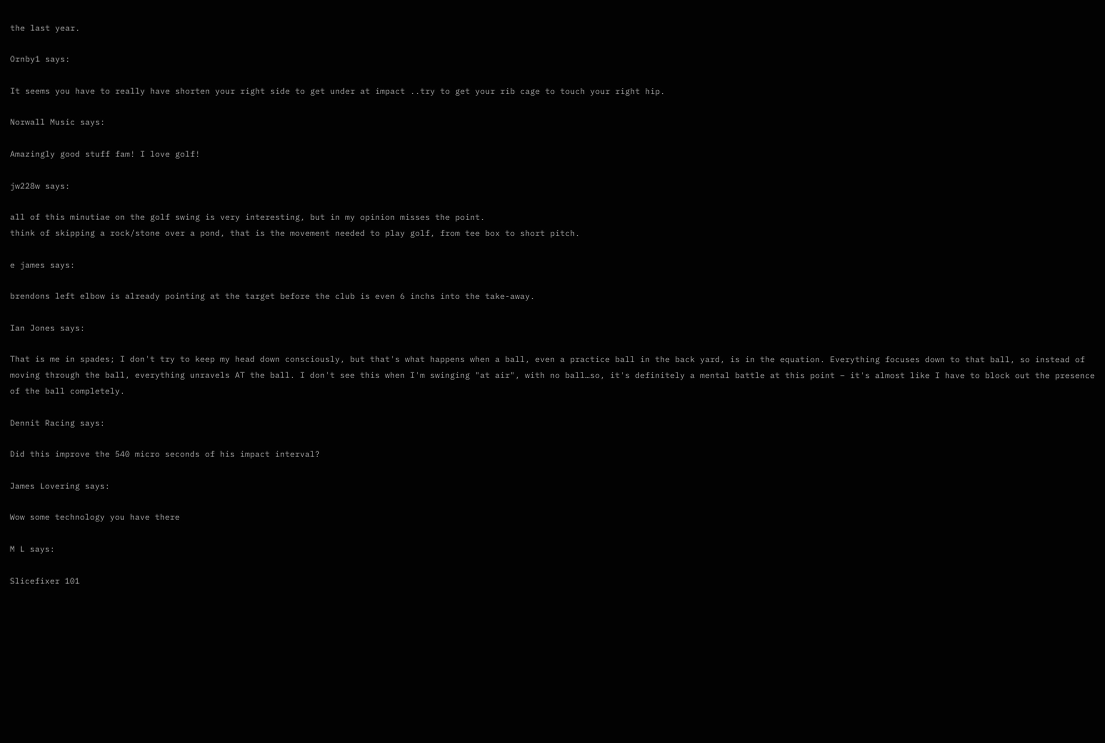the last year.

Ornby1 says:

It seems you have to really have shorten your right side to get under at impact ..try to get your rib cage to touch your right hip.

Norwall Music says:

Amazingly good stuff fam! I love golf!

jw228w says:

all of this minutiae on the golf swing is very interesting, but in my opinion misses the point.
think of skipping a rock/stone over a pond, that is the movement needed to play golf, from tee box to short pitch.

e james says:

brendons left elbow is already pointing at the target before the club is even 6 inchs into the take-away.

Ian Jones says:

That is me in spades; I don't try to keep my head down consciously, but that's what happens when a ball, even a practice ball in the back yard, is in the equation. Everything focuses down to that ball, so instead of moving through the ball, everything unravels AT the ball. I don't see this when I'm swinging "at air", with no ball…so, it's definitely a mental battle at this point – it's almost like I have to block out the presence of the ball completely.

Dennit Racing says:

Did this improve the 540 micro seconds of his impact interval?

James Lovering says:

Wow some technology you have there

M L says:

Slicefixer 101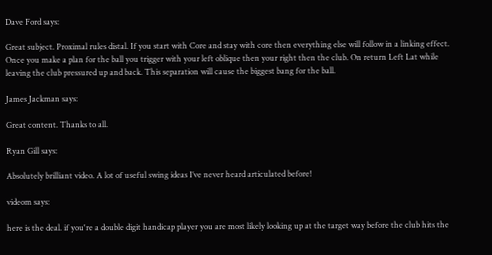Dave Ford says:

Great subject. Proximal rules distal. If you start with Core and stay with core then everything else will follow in a linking effect. Once you make a plan for the ball you trigger with your left oblique then your right then the club. On return Left Lat while leaving the club pressured up and back. This separation will cause the biggest bang for the ball.

James Jackman says:

Great content. Thanks to all.

Ryan Gill says:

Absolutely brilliant video. A lot of useful swing ideas I’ve never heard articulated before!

videom says:

here is the deal. if you're a double digit handicap player you are most likely looking up at the target way before the club hits the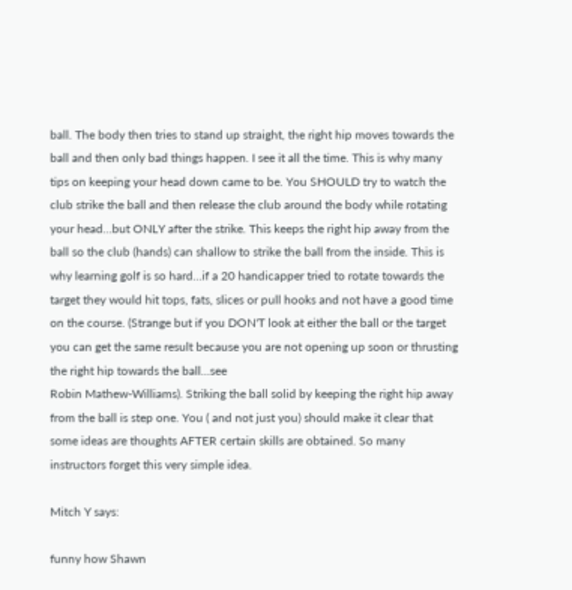ball. The body then tries to stand up straight, the right hip moves towards the ball and then only bad things happen. I see it all the time. This is why many tips on keeping your head down came to be. You SHOULD try to watch the club strike the ball and then release the club around the body while rotating your head…but ONLY after the strike. This keeps the right hip away from the ball so the club (hands) can shallow to strike the ball from the inside. This is why learning golf is so hard…if a 20 handicapper tried to rotate towards the target they would hit tops, fats, slices or pull hooks and not have a good time on the course. (Strange but if you DON'T look at either the ball or the target you can get the same result because you are not opening up soon or thrusting the right hip towards the ball…see
Robin Mathew-Williams). Striking the ball solid by keeping the right hip away from the ball is step one. You ( and not just you) should make it clear that some ideas are thoughts AFTER certain skills are obtained. So many instructors forget this very simple idea.

Mitch Y says:

funny how Shawn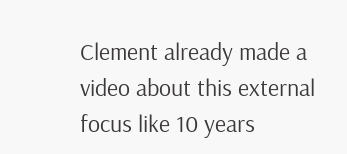Clement already made a video about this external focus like 10 years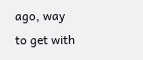ago, way to get with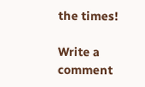the times!

Write a comment